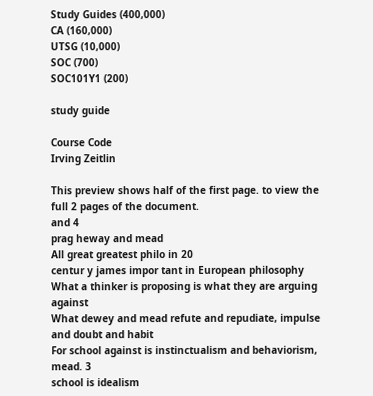Study Guides (400,000)
CA (160,000)
UTSG (10,000)
SOC (700)
SOC101Y1 (200)

study guide

Course Code
Irving Zeitlin

This preview shows half of the first page. to view the full 2 pages of the document.
and 4
prag heway and mead
All great greatest philo in 20
centur y james impor tant in European philosophy
What a thinker is proposing is what they are arguing against
What dewey and mead refute and repudiate, impulse and doubt and habit
For school against is instinctualism and behaviorism, mead. 3
school is idealism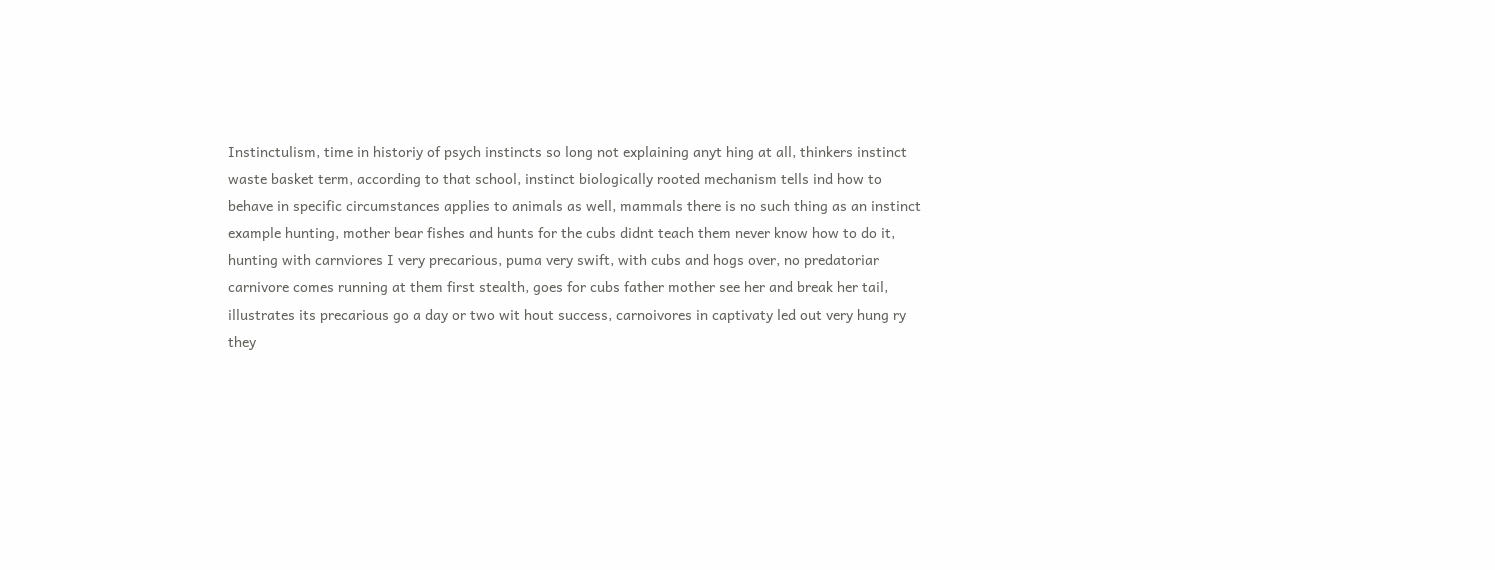Instinctulism, time in historiy of psych instincts so long not explaining anyt hing at all, thinkers instinct
waste basket term, according to that school, instinct biologically rooted mechanism tells ind how to
behave in specific circumstances applies to animals as well, mammals there is no such thing as an instinct
example hunting, mother bear fishes and hunts for the cubs didnt teach them never know how to do it,
hunting with carnviores I very precarious, puma very swift, with cubs and hogs over, no predatoriar
carnivore comes running at them first stealth, goes for cubs father mother see her and break her tail,
illustrates its precarious go a day or two wit hout success, carnoivores in captivaty led out very hung ry
they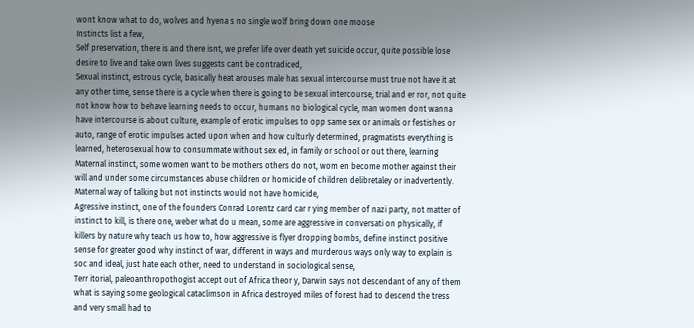wont know what to do, wolves and hyena s no single wolf bring down one moose
Instincts list a few,
Self preservation, there is and there isnt, we prefer life over death yet suicide occur, quite possible lose
desire to live and take own lives suggests cant be contradiced,
Sexual instinct, estrous cycle, basically heat arouses male has sexual intercourse must true not have it at
any other time, sense there is a cycle when there is going to be sexual intercourse, trial and er ror, not quite
not know how to behave learning needs to occur, humans no biological cycle, man women dont wanna
have intercourse is about culture, example of erotic impulses to opp same sex or animals or festishes or
auto, range of erotic impulses acted upon when and how culturly determined, pragmatists everything is
learned, heterosexual how to consummate without sex ed, in family or school or out there, learning
Maternal instinct, some women want to be mothers others do not, wom en become mother against their
will and under some circumstances abuse children or homicide of children delibretaley or inadvertently.
Maternal way of talking but not instincts would not have homicide,
Agressive instinct, one of the founders Conrad Lorentz card car r ying member of nazi party, not matter of
instinct to kill, is there one, weber what do u mean, some are aggressive in conversati on physically, if
killers by nature why teach us how to, how aggressive is flyer dropping bombs, define instinct positive
sense for greater good why instinct of war, different in ways and murderous ways only way to explain is
soc and ideal, just hate each other, need to understand in sociological sense,
Terr itorial, paleoanthropothogist accept out of Africa theor y, Darwin says not descendant of any of them
what is saying some geological cataclimson in Africa destroyed miles of forest had to descend the tress
and very small had to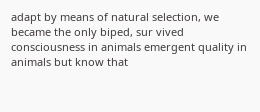adapt by means of natural selection, we became the only biped, sur vived
consciousness in animals emergent quality in animals but know that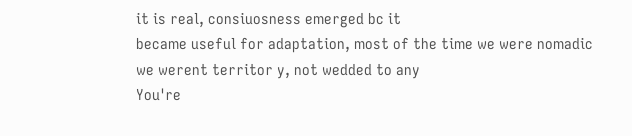it is real, consiuosness emerged bc it
became useful for adaptation, most of the time we were nomadic we werent territor y, not wedded to any
You're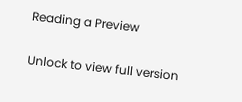Reading a Preview

Unlock to view full version